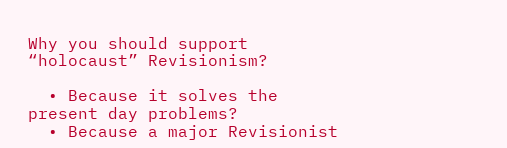Why you should support “holocaust” Revisionism?

  • Because it solves the present day problems?
  • Because a major Revisionist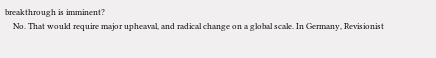breakthrough is imminent?
    No. That would require major upheaval, and radical change on a global scale. In Germany, Revisionist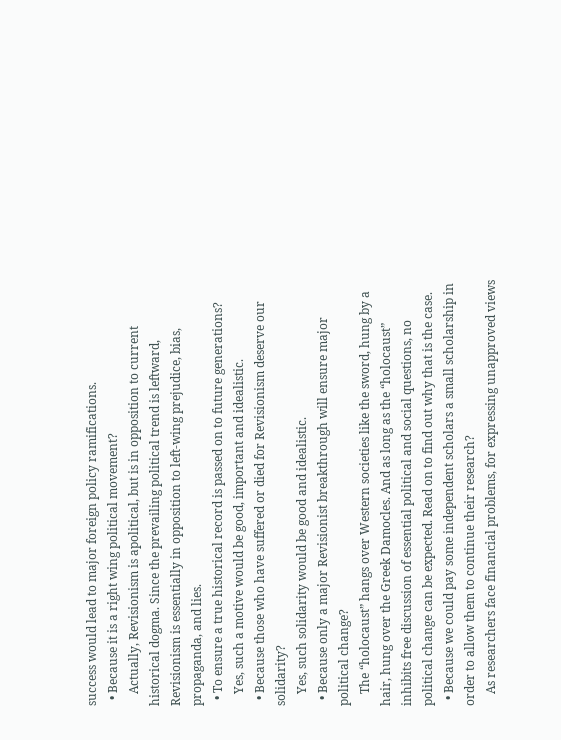success would lead to major foreign policy ramifications.
  • Because it is a right wing political movement?
    Actually, Revisionism is apolitical, but is in opposition to current historical dogma. Since the prevailing political trend is leftward, Revisionism is essentially in opposition to left-wing prejudice, bias, propaganda, and lies.
  • To ensure a true historical record is passed on to future generations?
    Yes, such a motive would be good, important and idealistic.
  • Because those who have suffered or died for Revisionism deserve our solidarity?
    Yes, such solidarity would be good and idealistic.
  • Because only a major Revisionist breakthrough will ensure major political change?
    The “holocaust” hangs over Western societies like the sword, hung by a hair, hung over the Greek Damocles. And as long as the “holocaust” inhibits free discussion of essential political and social questions, no political change can be expected. Read on to find out why that is the case.
  • Because we could pay some independent scholars a small scholarship in order to allow them to continue their research?
    As researchers face financial problems, for expressing unapproved views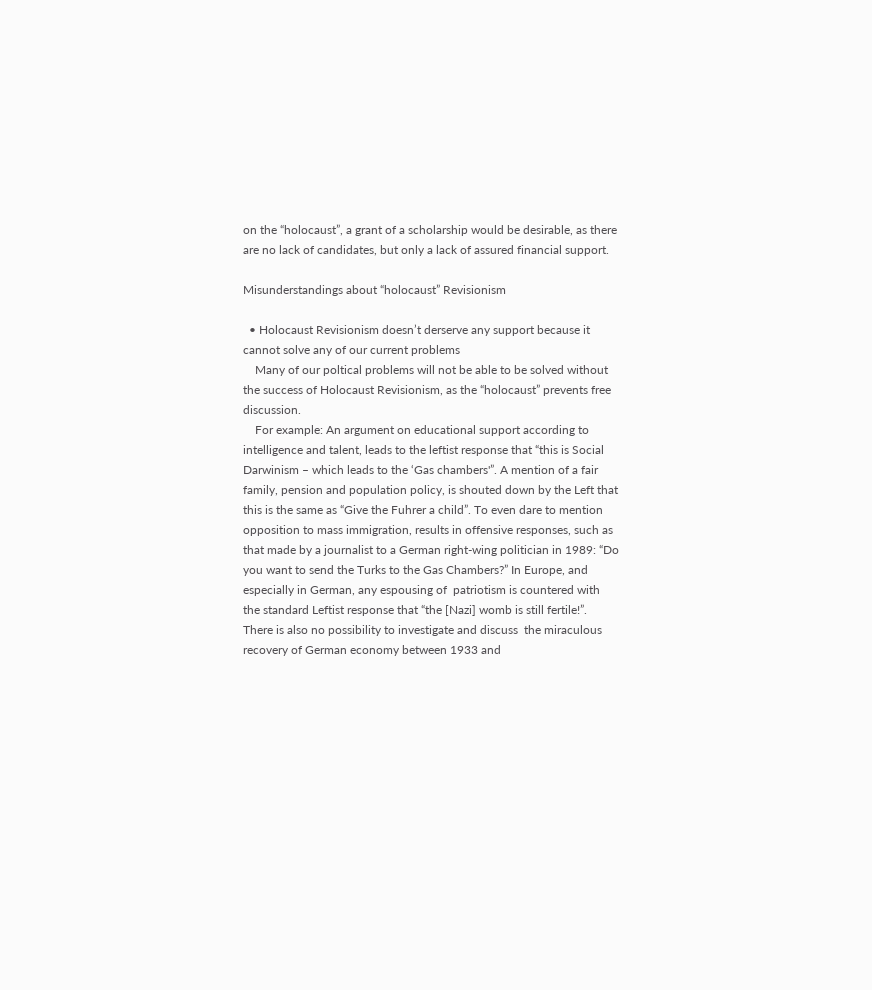on the “holocaust”, a grant of a scholarship would be desirable, as there are no lack of candidates, but only a lack of assured financial support.

Misunderstandings about “holocaust” Revisionism

  • Holocaust Revisionism doesn’t derserve any support because it cannot solve any of our current problems
    Many of our poltical problems will not be able to be solved without the success of Holocaust Revisionism, as the “holocaust” prevents free discussion.
    For example: An argument on educational support according to intelligence and talent, leads to the leftist response that “this is Social Darwinism – which leads to the ‘Gas chambers'”. A mention of a fair family, pension and population policy, is shouted down by the Left that this is the same as “Give the Fuhrer a child”. To even dare to mention opposition to mass immigration, results in offensive responses, such as that made by a journalist to a German right-wing politician in 1989: “Do you want to send the Turks to the Gas Chambers?” In Europe, and especially in German, any espousing of  patriotism is countered with the standard Leftist response that “the [Nazi] womb is still fertile!”. There is also no possibility to investigate and discuss  the miraculous recovery of German economy between 1933 and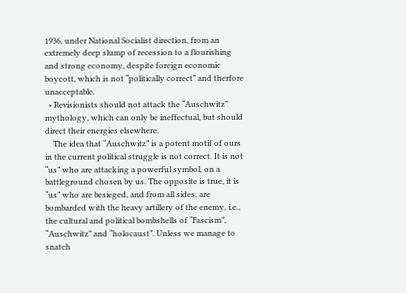1936, under National Socialist direction, from an extremely deep slump of recession to a flourishing and strong economy, despite foreign economic boycott, which is not “politically correct” and therfore unacceptable.
  • Revisionists should not attack the “Auschwitz” mythology, which can only be ineffectual, but should direct their energies elsewhere.
    The idea that “Auschwitz” is a potent motif of ours in the current political struggle is not correct. It is not “us” who are attacking a powerful symbol, on a battleground chosen by us. The opposite is true, it is “us” who are besieged, and from all sides, are bombarded with the heavy artillery of the enemy, i.e., the cultural and political bombshells of “Fascism”, “Auschwitz” and “holocaust”. Unless we manage to snatch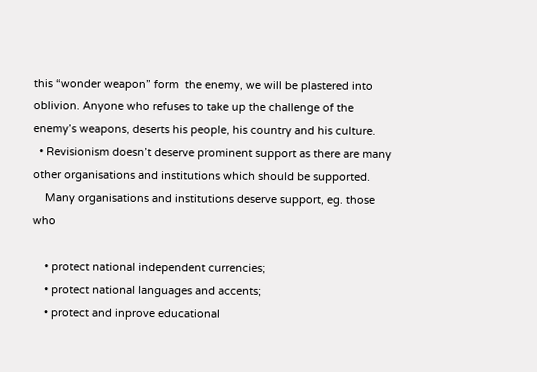this “wonder weapon” form  the enemy, we will be plastered into oblivion. Anyone who refuses to take up the challenge of the enemy’s weapons, deserts his people, his country and his culture.
  • Revisionism doesn’t deserve prominent support as there are many other organisations and institutions which should be supported.
    Many organisations and institutions deserve support, eg. those who

    • protect national independent currencies;
    • protect national languages and accents;
    • protect and inprove educational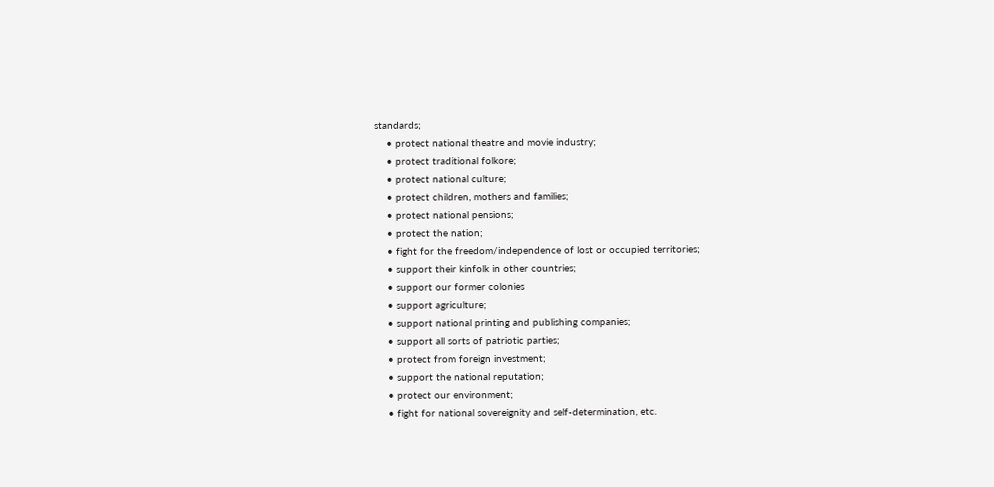standards;
    • protect national theatre and movie industry;
    • protect traditional folkore;
    • protect national culture;
    • protect children, mothers and families;
    • protect national pensions;
    • protect the nation;
    • fight for the freedom/independence of lost or occupied territories;
    • support their kinfolk in other countries;
    • support our former colonies
    • support agriculture;
    • support national printing and publishing companies;
    • support all sorts of patriotic parties;
    • protect from foreign investment;
    • support the national reputation;
    • protect our environment;
    • fight for national sovereignity and self-determination, etc.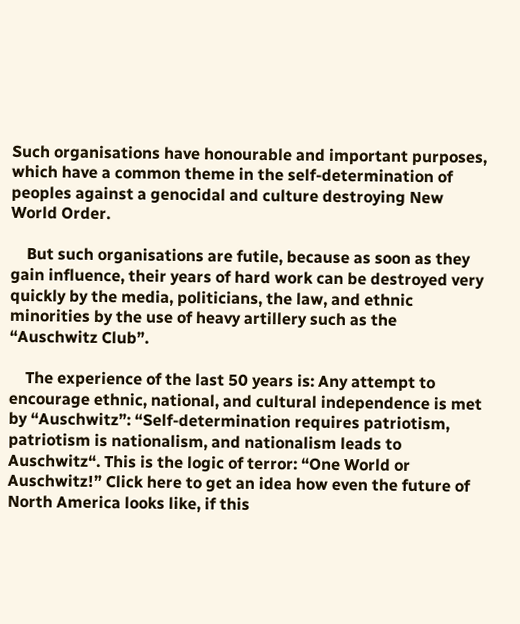Such organisations have honourable and important purposes, which have a common theme in the self-determination of peoples against a genocidal and culture destroying New World Order.

    But such organisations are futile, because as soon as they gain influence, their years of hard work can be destroyed very quickly by the media, politicians, the law, and ethnic minorities by the use of heavy artillery such as the “Auschwitz Club”.

    The experience of the last 50 years is: Any attempt to encourage ethnic, national, and cultural independence is met by “Auschwitz”: “Self-determination requires patriotism, patriotism is nationalism, and nationalism leads to Auschwitz“. This is the logic of terror: “One World or Auschwitz!” Click here to get an idea how even the future of North America looks like, if this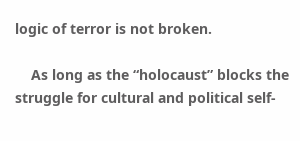logic of terror is not broken.

    As long as the “holocaust” blocks the struggle for cultural and political self-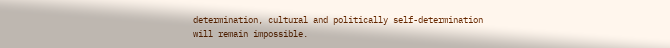determination, cultural and politically self-determination will remain impossible.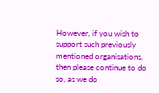However, if you wish to support such previously mentioned organisations, then please continue to do so, as we do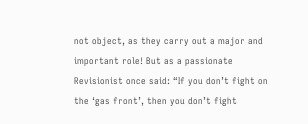not object, as they carry out a major and important role! But as a passionate Revisionist once said: “If you don’t fight on the ‘gas front’, then you don’t fight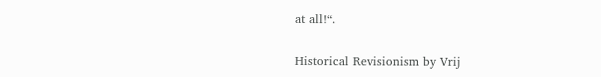at all!“.


Historical Revisionism by Vrij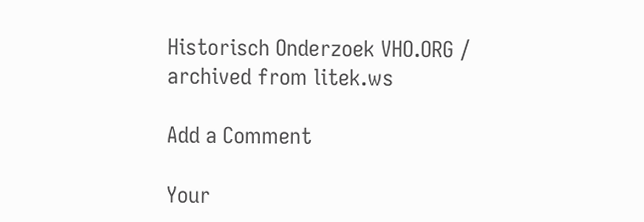Historisch Onderzoek VHO.ORG / archived from litek.ws

Add a Comment

Your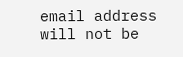email address will not be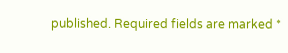published. Required fields are marked *